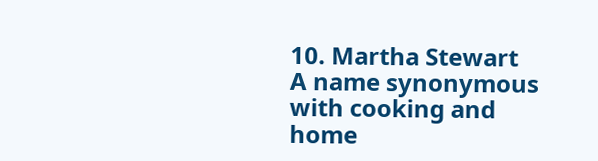10. Martha Stewart
A name synonymous with cooking and home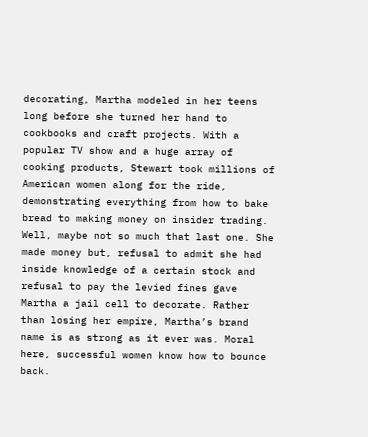decorating, Martha modeled in her teens long before she turned her hand to cookbooks and craft projects. With a popular TV show and a huge array of cooking products, Stewart took millions of American women along for the ride, demonstrating everything from how to bake bread to making money on insider trading. Well, maybe not so much that last one. She made money but, refusal to admit she had inside knowledge of a certain stock and refusal to pay the levied fines gave Martha a jail cell to decorate. Rather than losing her empire, Martha’s brand name is as strong as it ever was. Moral here, successful women know how to bounce back.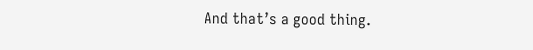And that’s a good thing.